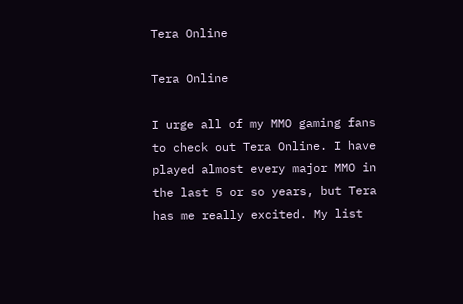Tera Online

Tera Online

I urge all of my MMO gaming fans to check out Tera Online. I have played almost every major MMO in the last 5 or so years, but Tera has me really excited. My list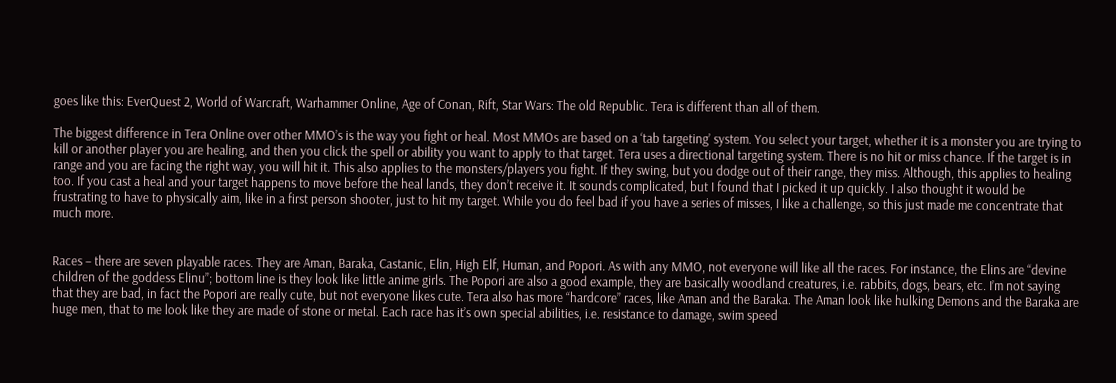goes like this: EverQuest 2, World of Warcraft, Warhammer Online, Age of Conan, Rift, Star Wars: The old Republic. Tera is different than all of them.

The biggest difference in Tera Online over other MMO’s is the way you fight or heal. Most MMOs are based on a ‘tab targeting’ system. You select your target, whether it is a monster you are trying to kill or another player you are healing, and then you click the spell or ability you want to apply to that target. Tera uses a directional targeting system. There is no hit or miss chance. If the target is in range and you are facing the right way, you will hit it. This also applies to the monsters/players you fight. If they swing, but you dodge out of their range, they miss. Although, this applies to healing too. If you cast a heal and your target happens to move before the heal lands, they don’t receive it. It sounds complicated, but I found that I picked it up quickly. I also thought it would be frustrating to have to physically aim, like in a first person shooter, just to hit my target. While you do feel bad if you have a series of misses, I like a challenge, so this just made me concentrate that much more.


Races – there are seven playable races. They are Aman, Baraka, Castanic, Elin, High Elf, Human, and Popori. As with any MMO, not everyone will like all the races. For instance, the Elins are “devine children of the goddess Elinu”; bottom line is they look like little anime girls. The Popori are also a good example, they are basically woodland creatures, i.e. rabbits, dogs, bears, etc. I’m not saying that they are bad, in fact the Popori are really cute, but not everyone likes cute. Tera also has more “hardcore” races, like Aman and the Baraka. The Aman look like hulking Demons and the Baraka are huge men, that to me look like they are made of stone or metal. Each race has it’s own special abilities, i.e. resistance to damage, swim speed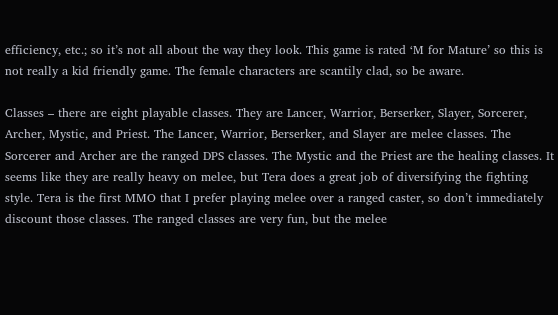efficiency, etc.; so it’s not all about the way they look. This game is rated ‘M for Mature’ so this is not really a kid friendly game. The female characters are scantily clad, so be aware.

Classes – there are eight playable classes. They are Lancer, Warrior, Berserker, Slayer, Sorcerer, Archer, Mystic, and Priest. The Lancer, Warrior, Berserker, and Slayer are melee classes. The Sorcerer and Archer are the ranged DPS classes. The Mystic and the Priest are the healing classes. It seems like they are really heavy on melee, but Tera does a great job of diversifying the fighting style. Tera is the first MMO that I prefer playing melee over a ranged caster, so don’t immediately discount those classes. The ranged classes are very fun, but the melee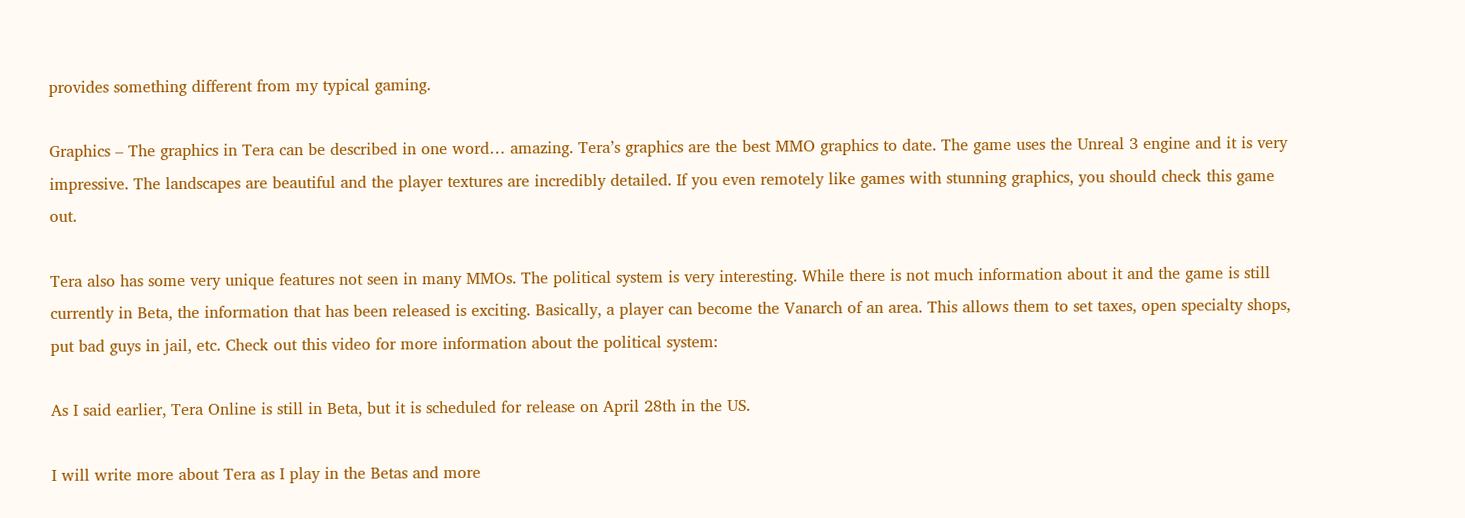provides something different from my typical gaming.

Graphics – The graphics in Tera can be described in one word… amazing. Tera’s graphics are the best MMO graphics to date. The game uses the Unreal 3 engine and it is very impressive. The landscapes are beautiful and the player textures are incredibly detailed. If you even remotely like games with stunning graphics, you should check this game out.

Tera also has some very unique features not seen in many MMOs. The political system is very interesting. While there is not much information about it and the game is still currently in Beta, the information that has been released is exciting. Basically, a player can become the Vanarch of an area. This allows them to set taxes, open specialty shops, put bad guys in jail, etc. Check out this video for more information about the political system:

As I said earlier, Tera Online is still in Beta, but it is scheduled for release on April 28th in the US.

I will write more about Tera as I play in the Betas and more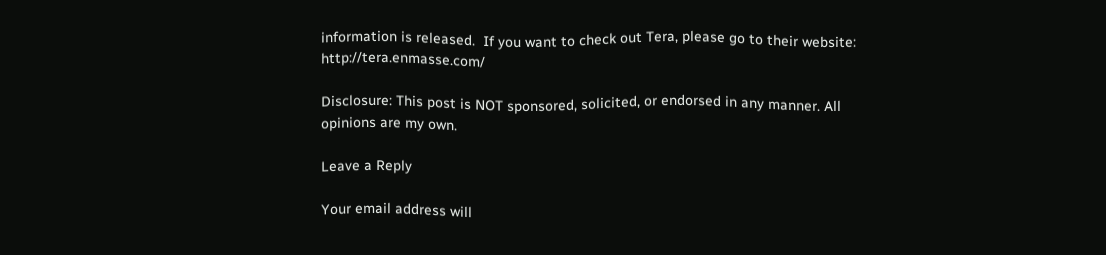information is released.  If you want to check out Tera, please go to their website: http://tera.enmasse.com/

Disclosure: This post is NOT sponsored, solicited, or endorsed in any manner. All opinions are my own.

Leave a Reply

Your email address will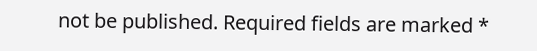not be published. Required fields are marked *